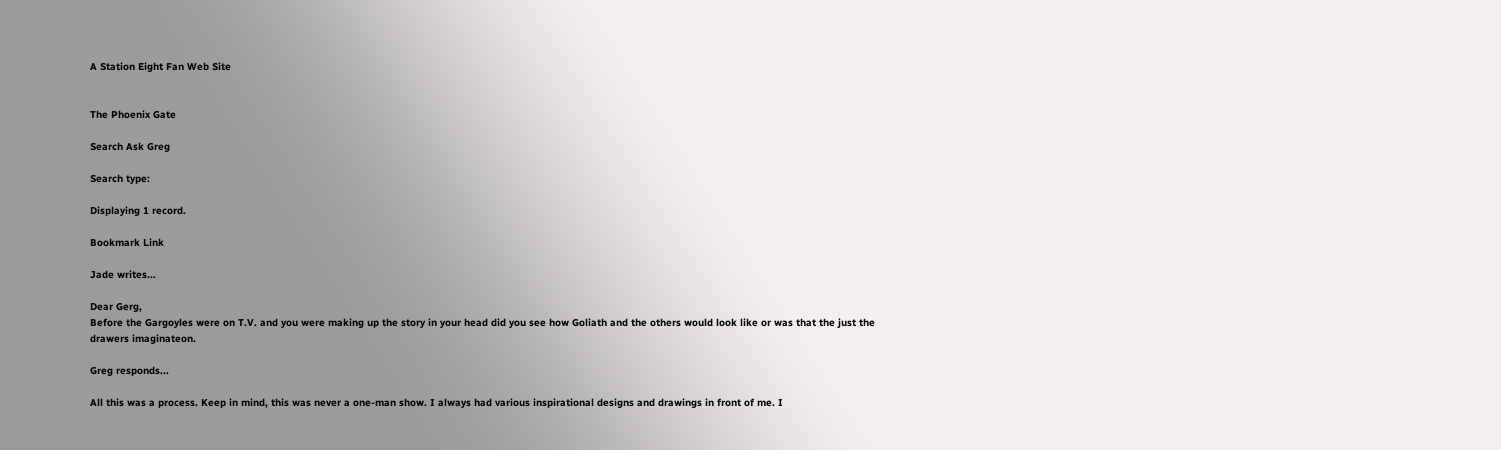A Station Eight Fan Web Site


The Phoenix Gate

Search Ask Greg

Search type:

Displaying 1 record.

Bookmark Link

Jade writes...

Dear Gerg,
Before the Gargoyles were on T.V. and you were making up the story in your head did you see how Goliath and the others would look like or was that the just the drawers imaginateon.

Greg responds...

All this was a process. Keep in mind, this was never a one-man show. I always had various inspirational designs and drawings in front of me. I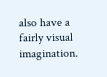also have a fairly visual imagination.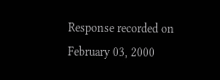Response recorded on February 03, 2000